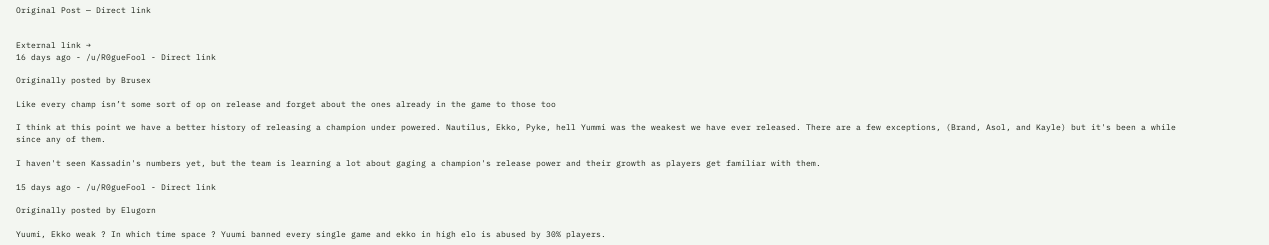Original Post — Direct link


External link →
16 days ago - /u/R0gueFool - Direct link

Originally posted by Brusex

Like every champ isn’t some sort of op on release and forget about the ones already in the game to those too

I think at this point we have a better history of releasing a champion under powered. Nautilus, Ekko, Pyke, hell Yummi was the weakest we have ever released. There are a few exceptions, (Brand, Asol, and Kayle) but it's been a while since any of them.

I haven't seen Kassadin's numbers yet, but the team is learning a lot about gaging a champion's release power and their growth as players get familiar with them.

15 days ago - /u/R0gueFool - Direct link

Originally posted by Elugorn

Yuumi, Ekko weak ? In which time space ? Yuumi banned every single game and ekko in high elo is abused by 30% players.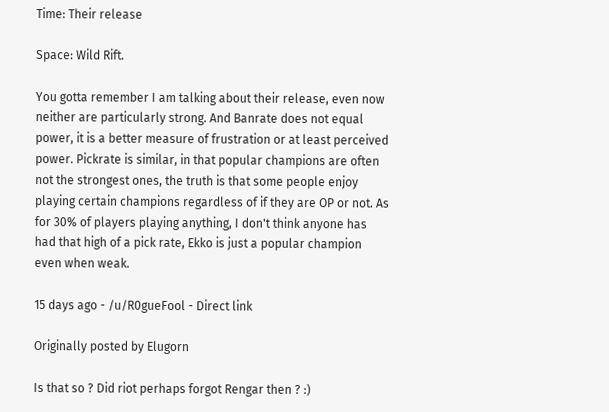Time: Their release

Space: Wild Rift.

You gotta remember I am talking about their release, even now neither are particularly strong. And Banrate does not equal power, it is a better measure of frustration or at least perceived power. Pickrate is similar, in that popular champions are often not the strongest ones, the truth is that some people enjoy playing certain champions regardless of if they are OP or not. As for 30% of players playing anything, I don't think anyone has had that high of a pick rate, Ekko is just a popular champion even when weak.

15 days ago - /u/R0gueFool - Direct link

Originally posted by Elugorn

Is that so ? Did riot perhaps forgot Rengar then ? :)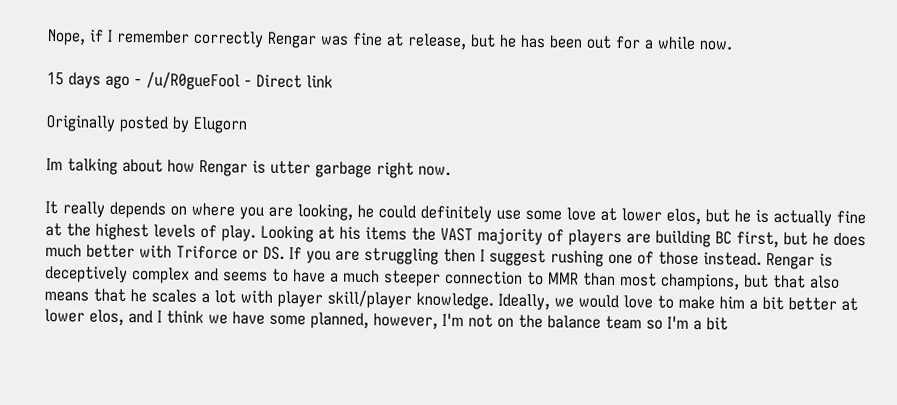Nope, if I remember correctly Rengar was fine at release, but he has been out for a while now.

15 days ago - /u/R0gueFool - Direct link

Originally posted by Elugorn

Im talking about how Rengar is utter garbage right now.

It really depends on where you are looking, he could definitely use some love at lower elos, but he is actually fine at the highest levels of play. Looking at his items the VAST majority of players are building BC first, but he does much better with Triforce or DS. If you are struggling then I suggest rushing one of those instead. Rengar is deceptively complex and seems to have a much steeper connection to MMR than most champions, but that also means that he scales a lot with player skill/player knowledge. Ideally, we would love to make him a bit better at lower elos, and I think we have some planned, however, I'm not on the balance team so I'm a bit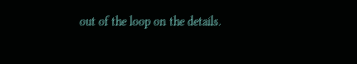out of the loop on the details.